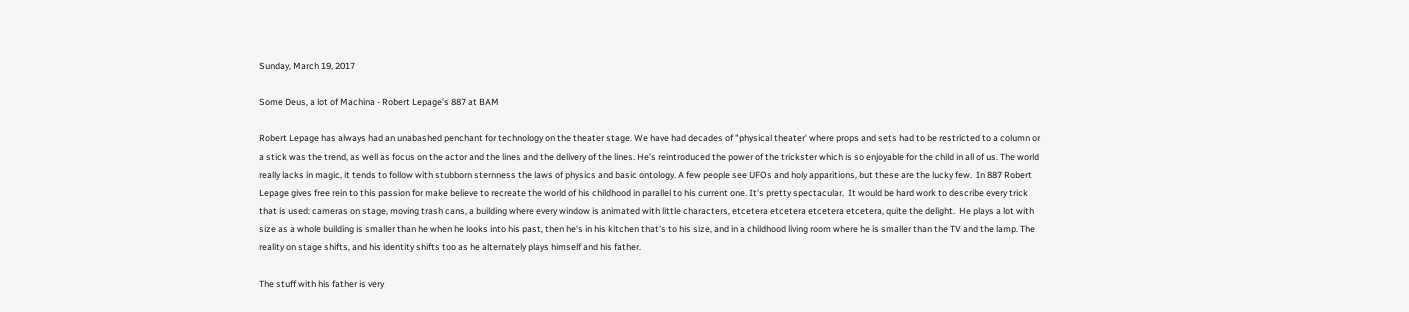Sunday, March 19, 2017

Some Deus, a lot of Machina - Robert Lepage's 887 at BAM

Robert Lepage has always had an unabashed penchant for technology on the theater stage. We have had decades of "physical theater' where props and sets had to be restricted to a column or a stick was the trend, as well as focus on the actor and the lines and the delivery of the lines. He's reintroduced the power of the trickster which is so enjoyable for the child in all of us. The world really lacks in magic, it tends to follow with stubborn sternness the laws of physics and basic ontology. A few people see UFOs and holy apparitions, but these are the lucky few.  In 887 Robert Lepage gives free rein to this passion for make believe to recreate the world of his childhood in parallel to his current one. It's pretty spectacular.  It would be hard work to describe every trick that is used: cameras on stage, moving trash cans, a building where every window is animated with little characters, etcetera etcetera etcetera etcetera, quite the delight.  He plays a lot with size as a whole building is smaller than he when he looks into his past, then he's in his kitchen that's to his size, and in a childhood living room where he is smaller than the TV and the lamp. The reality on stage shifts, and his identity shifts too as he alternately plays himself and his father.

The stuff with his father is very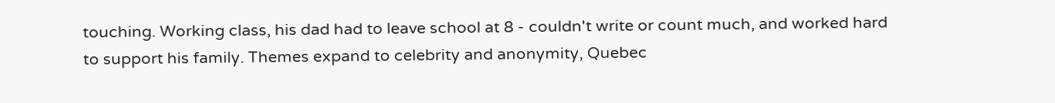touching. Working class, his dad had to leave school at 8 - couldn't write or count much, and worked hard to support his family. Themes expand to celebrity and anonymity, Quebec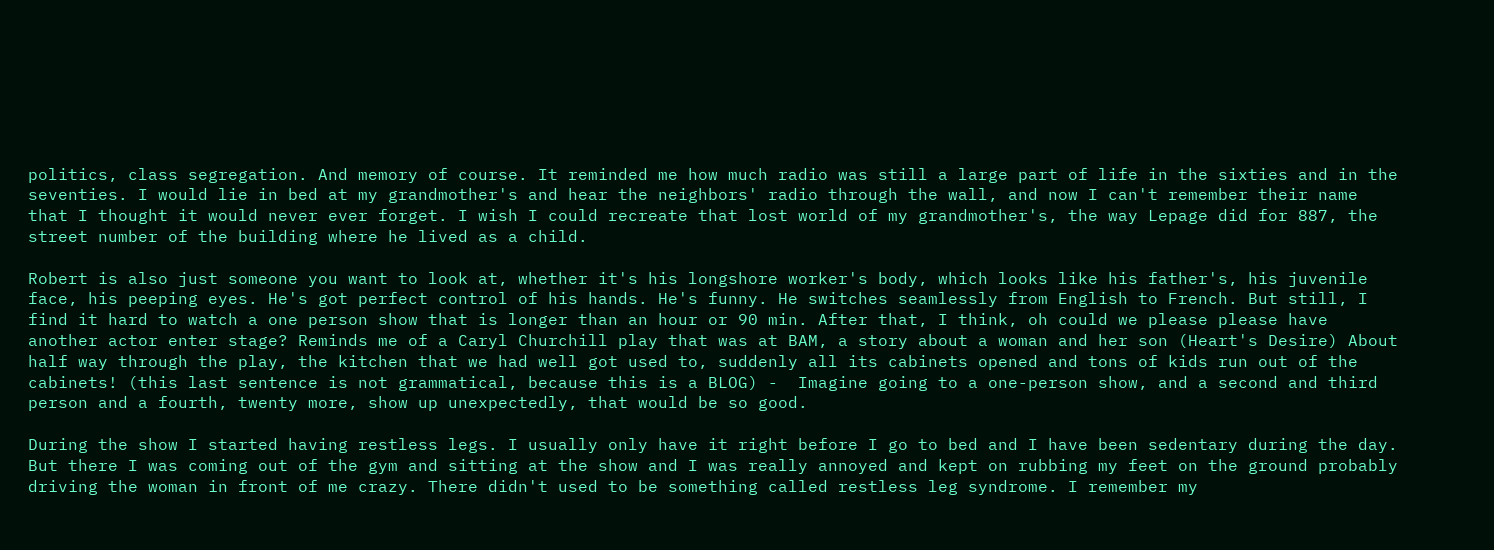politics, class segregation. And memory of course. It reminded me how much radio was still a large part of life in the sixties and in the seventies. I would lie in bed at my grandmother's and hear the neighbors' radio through the wall, and now I can't remember their name that I thought it would never ever forget. I wish I could recreate that lost world of my grandmother's, the way Lepage did for 887, the street number of the building where he lived as a child.

Robert is also just someone you want to look at, whether it's his longshore worker's body, which looks like his father's, his juvenile face, his peeping eyes. He's got perfect control of his hands. He's funny. He switches seamlessly from English to French. But still, I find it hard to watch a one person show that is longer than an hour or 90 min. After that, I think, oh could we please please have another actor enter stage? Reminds me of a Caryl Churchill play that was at BAM, a story about a woman and her son (Heart's Desire) About half way through the play, the kitchen that we had well got used to, suddenly all its cabinets opened and tons of kids run out of the cabinets! (this last sentence is not grammatical, because this is a BLOG) -  Imagine going to a one-person show, and a second and third person and a fourth, twenty more, show up unexpectedly, that would be so good.

During the show I started having restless legs. I usually only have it right before I go to bed and I have been sedentary during the day. But there I was coming out of the gym and sitting at the show and I was really annoyed and kept on rubbing my feet on the ground probably driving the woman in front of me crazy. There didn't used to be something called restless leg syndrome. I remember my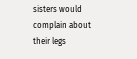sisters would complain about their legs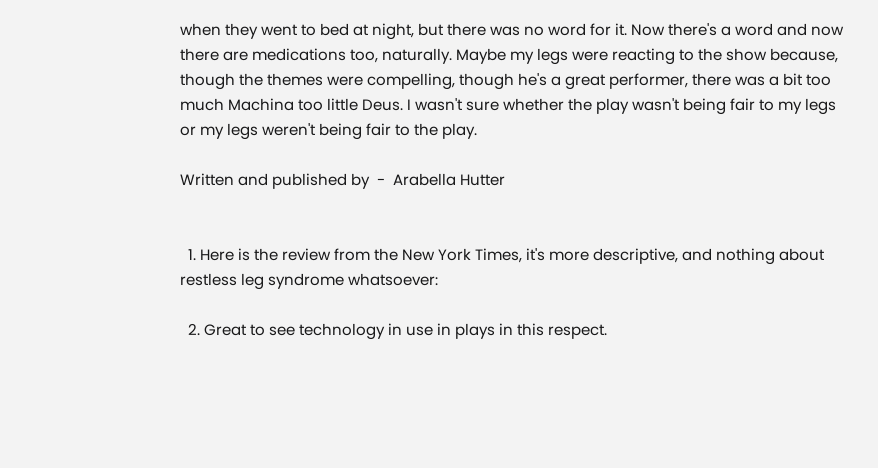when they went to bed at night, but there was no word for it. Now there's a word and now there are medications too, naturally. Maybe my legs were reacting to the show because, though the themes were compelling, though he's a great performer, there was a bit too much Machina too little Deus. I wasn't sure whether the play wasn't being fair to my legs or my legs weren't being fair to the play.

Written and published by  -  Arabella Hutter


  1. Here is the review from the New York Times, it's more descriptive, and nothing about restless leg syndrome whatsoever:

  2. Great to see technology in use in plays in this respect.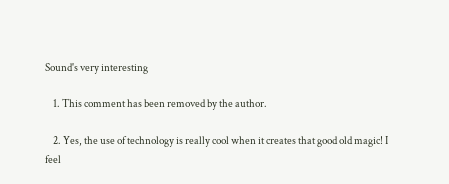Sound's very interesting

    1. This comment has been removed by the author.

    2. Yes, the use of technology is really cool when it creates that good old magic! I feel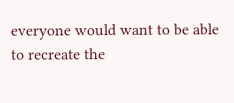everyone would want to be able to recreate the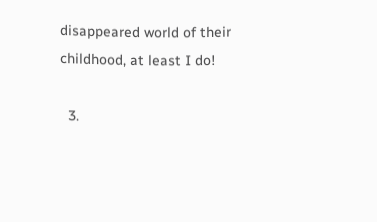disappeared world of their childhood, at least I do!

  3.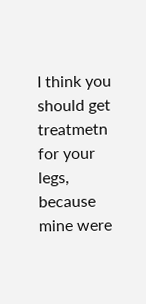I think you should get treatmetn for your legs, because mine were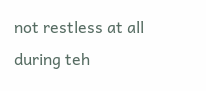not restless at all during teh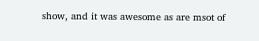show, and it was awesome as are msot of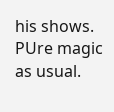his shows. PUre magic as usual.